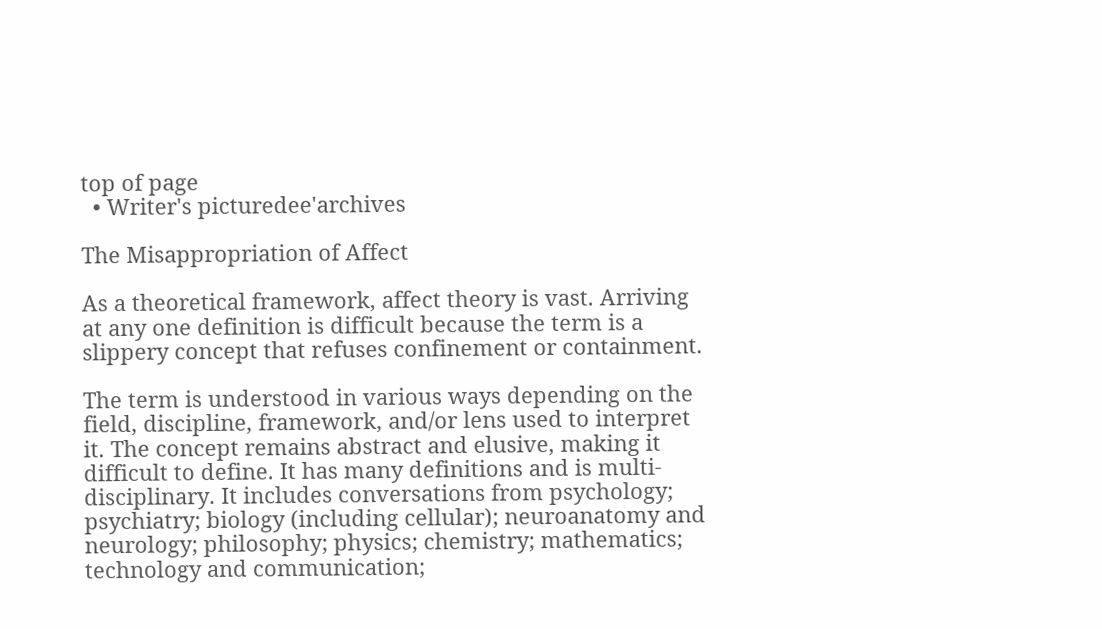top of page
  • Writer's picturedee'archives

The Misappropriation of Affect

As a theoretical framework, affect theory is vast. Arriving at any one definition is difficult because the term is a slippery concept that refuses confinement or containment.

The term is understood in various ways depending on the field, discipline, framework, and/or lens used to interpret it. The concept remains abstract and elusive, making it difficult to define. It has many definitions and is multi-disciplinary. It includes conversations from psychology; psychiatry; biology (including cellular); neuroanatomy and neurology; philosophy; physics; chemistry; mathematics; technology and communication;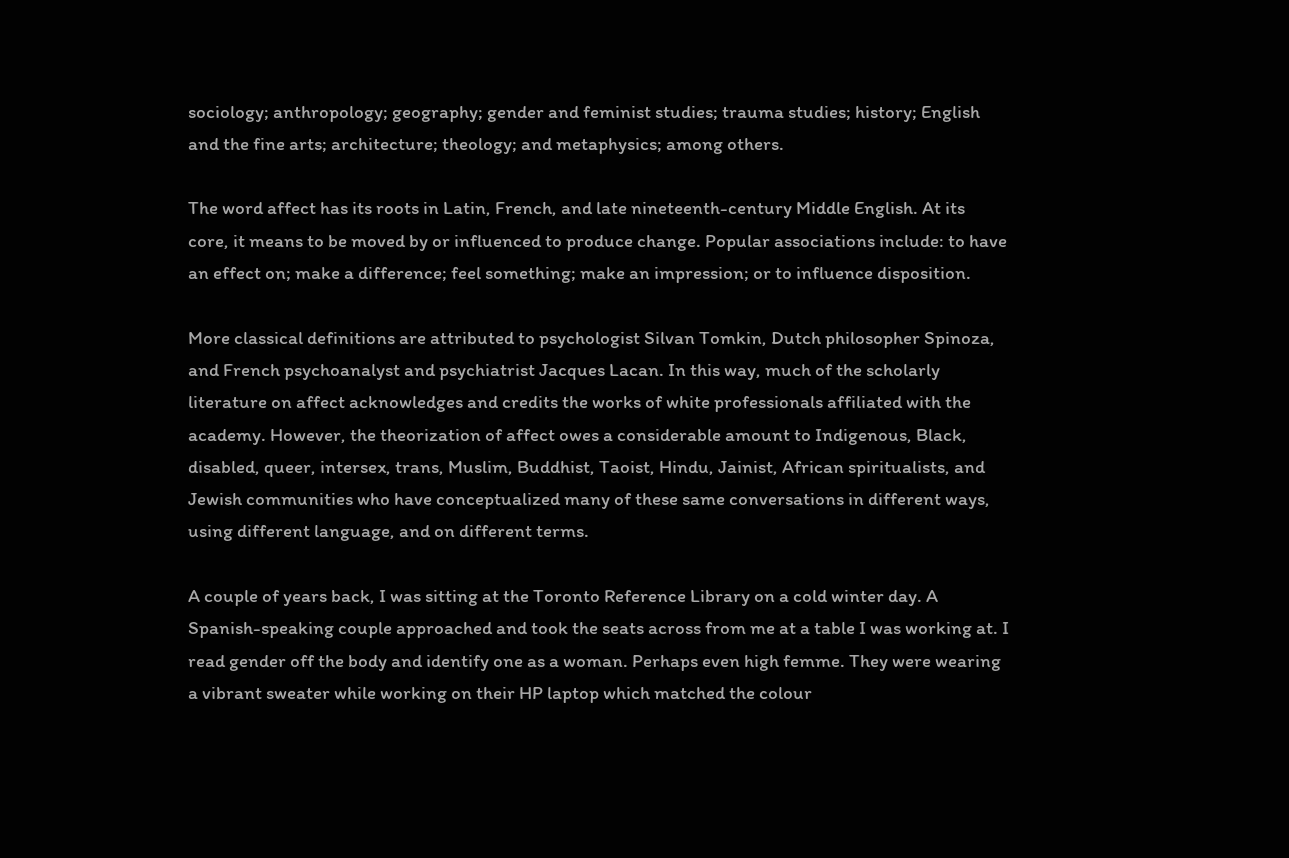sociology; anthropology; geography; gender and feminist studies; trauma studies; history; English and the fine arts; architecture; theology; and metaphysics; among others.

The word affect has its roots in Latin, French, and late nineteenth-century Middle English. At its core, it means to be moved by or influenced to produce change. Popular associations include: to have an effect on; make a difference; feel something; make an impression; or to influence disposition.

More classical definitions are attributed to psychologist Silvan Tomkin, Dutch philosopher Spinoza, and French psychoanalyst and psychiatrist Jacques Lacan. In this way, much of the scholarly literature on affect acknowledges and credits the works of white professionals affiliated with the academy. However, the theorization of affect owes a considerable amount to Indigenous, Black, disabled, queer, intersex, trans, Muslim, Buddhist, Taoist, Hindu, Jainist, African spiritualists, and Jewish communities who have conceptualized many of these same conversations in different ways, using different language, and on different terms.

A couple of years back, I was sitting at the Toronto Reference Library on a cold winter day. A Spanish-speaking couple approached and took the seats across from me at a table I was working at. I read gender off the body and identify one as a woman. Perhaps even high femme. They were wearing a vibrant sweater while working on their HP laptop which matched the colour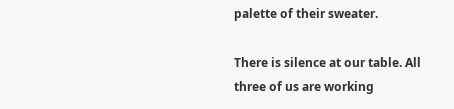palette of their sweater.

There is silence at our table. All three of us are working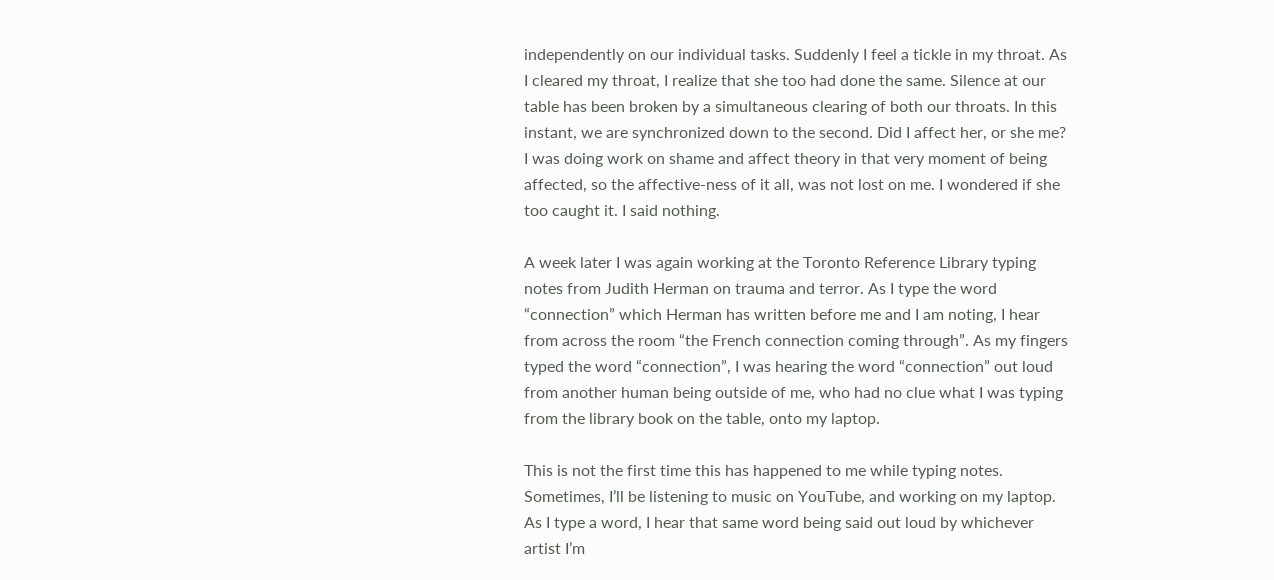independently on our individual tasks. Suddenly I feel a tickle in my throat. As I cleared my throat, I realize that she too had done the same. Silence at our table has been broken by a simultaneous clearing of both our throats. In this instant, we are synchronized down to the second. Did I affect her, or she me? I was doing work on shame and affect theory in that very moment of being affected, so the affective-ness of it all, was not lost on me. I wondered if she too caught it. I said nothing.

A week later I was again working at the Toronto Reference Library typing notes from Judith Herman on trauma and terror. As I type the word “connection” which Herman has written before me and I am noting, I hear from across the room “the French connection coming through”. As my fingers typed the word “connection”, I was hearing the word “connection” out loud from another human being outside of me, who had no clue what I was typing from the library book on the table, onto my laptop.

This is not the first time this has happened to me while typing notes. Sometimes, I’ll be listening to music on YouTube, and working on my laptop. As I type a word, I hear that same word being said out loud by whichever artist I’m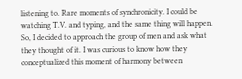listening to. Rare moments of synchronicity. I could be watching T.V. and typing, and the same thing will happen. So, I decided to approach the group of men and ask what they thought of it. I was curious to know how they conceptualized this moment of harmony between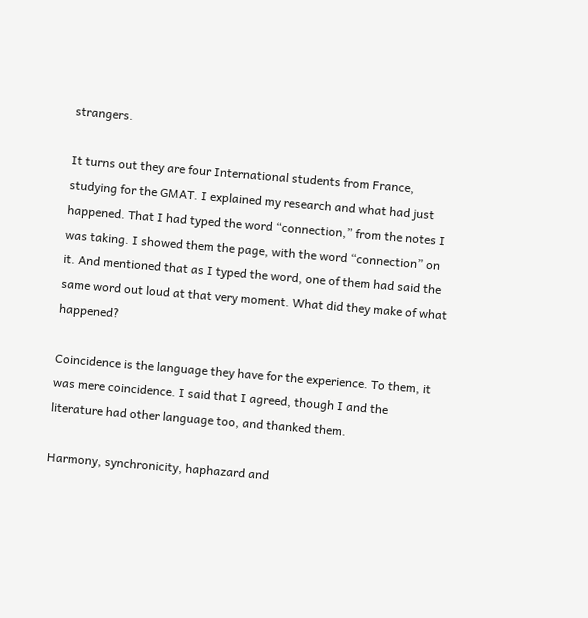strangers.

It turns out they are four International students from France, studying for the GMAT. I explained my research and what had just happened. That I had typed the word “connection,” from the notes I was taking. I showed them the page, with the word “connection” on it. And mentioned that as I typed the word, one of them had said the same word out loud at that very moment. What did they make of what happened?

Coincidence is the language they have for the experience. To them, it was mere coincidence. I said that I agreed, though I and the literature had other language too, and thanked them.

Harmony, synchronicity, haphazard and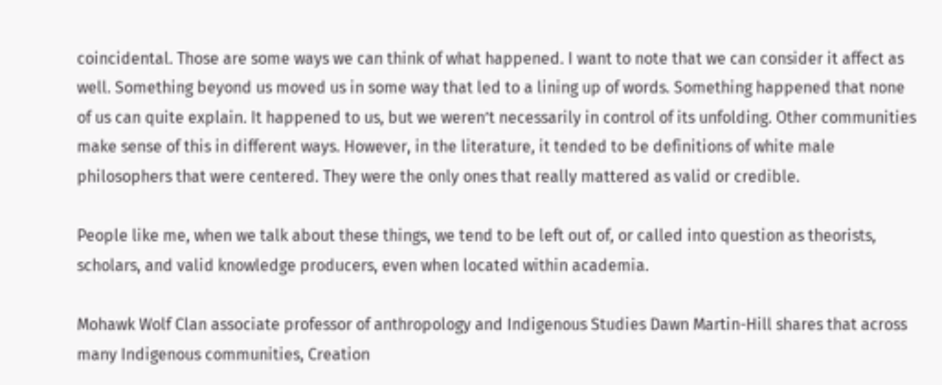coincidental. Those are some ways we can think of what happened. I want to note that we can consider it affect as well. Something beyond us moved us in some way that led to a lining up of words. Something happened that none of us can quite explain. It happened to us, but we weren’t necessarily in control of its unfolding. Other communities make sense of this in different ways. However, in the literature, it tended to be definitions of white male philosophers that were centered. They were the only ones that really mattered as valid or credible.

People like me, when we talk about these things, we tend to be left out of, or called into question as theorists, scholars, and valid knowledge producers, even when located within academia.

Mohawk Wolf Clan associate professor of anthropology and Indigenous Studies Dawn Martin-Hill shares that across many Indigenous communities, Creation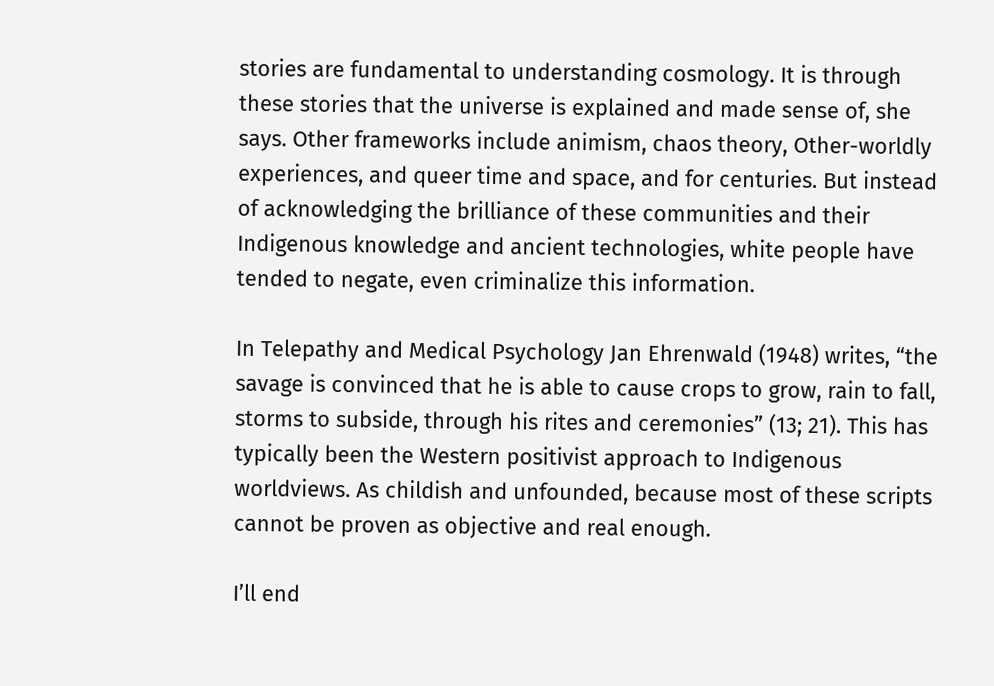stories are fundamental to understanding cosmology. It is through these stories that the universe is explained and made sense of, she says. Other frameworks include animism, chaos theory, Other-worldly experiences, and queer time and space, and for centuries. But instead of acknowledging the brilliance of these communities and their Indigenous knowledge and ancient technologies, white people have tended to negate, even criminalize this information.

In Telepathy and Medical Psychology Jan Ehrenwald (1948) writes, “the savage is convinced that he is able to cause crops to grow, rain to fall, storms to subside, through his rites and ceremonies” (13; 21). This has typically been the Western positivist approach to Indigenous worldviews. As childish and unfounded, because most of these scripts cannot be proven as objective and real enough.

I’ll end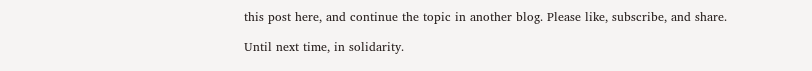this post here, and continue the topic in another blog. Please like, subscribe, and share.

Until next time, in solidarity.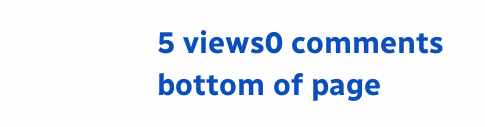5 views0 comments
bottom of page